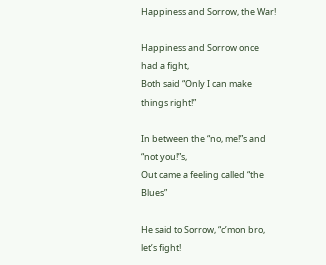Happiness and Sorrow, the War!

Happiness and Sorrow once had a fight,
Both said “Only I can make things right!”

In between the “no, me!”s and “not you!”s,
Out came a feeling called “the Blues”

He said to Sorrow, “c’mon bro, let’s fight!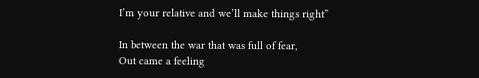I’m your relative and we’ll make things right”

In between the war that was full of fear,
Out came a feeling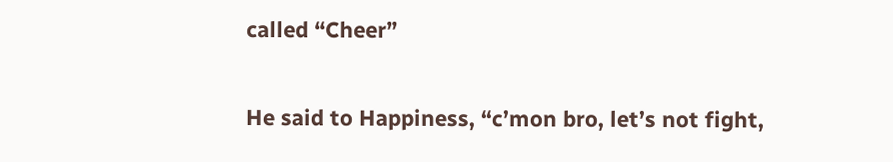called “Cheer”

He said to Happiness, “c’mon bro, let’s not fight,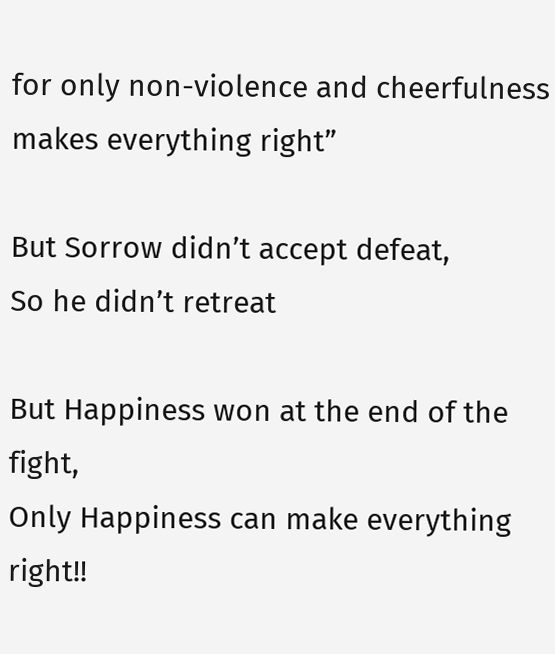for only non-violence and cheerfulness makes everything right”

But Sorrow didn’t accept defeat,
So he didn’t retreat

But Happiness won at the end of the fight,
Only Happiness can make everything right!!